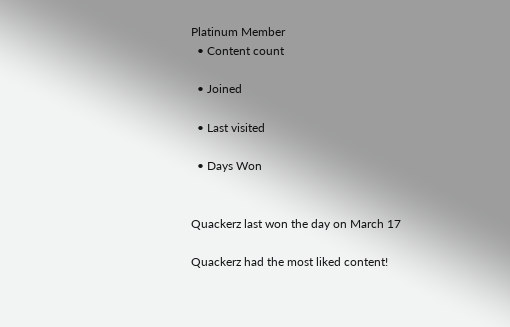Platinum Member
  • Content count

  • Joined

  • Last visited

  • Days Won


Quackerz last won the day on March 17

Quackerz had the most liked content!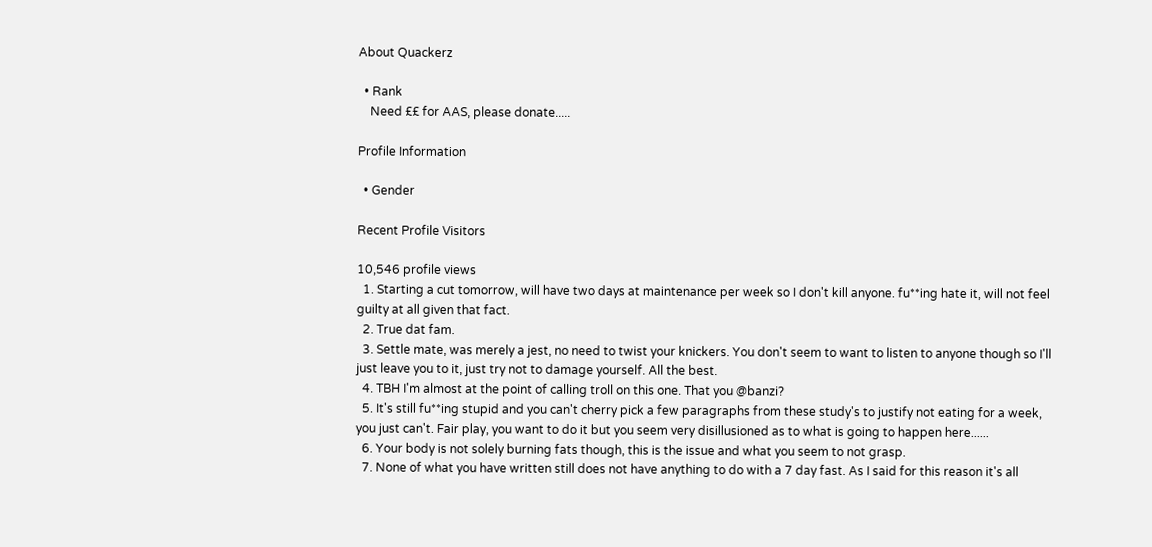About Quackerz

  • Rank
    Need ££ for AAS, please donate.....

Profile Information

  • Gender

Recent Profile Visitors

10,546 profile views
  1. Starting a cut tomorrow, will have two days at maintenance per week so I don't kill anyone. fu**ing hate it, will not feel guilty at all given that fact.
  2. True dat fam.
  3. Settle mate, was merely a jest, no need to twist your knickers. You don't seem to want to listen to anyone though so I'll just leave you to it, just try not to damage yourself. All the best.
  4. TBH I'm almost at the point of calling troll on this one. That you @banzi?
  5. It's still fu**ing stupid and you can't cherry pick a few paragraphs from these study's to justify not eating for a week, you just can't. Fair play, you want to do it but you seem very disillusioned as to what is going to happen here......
  6. Your body is not solely burning fats though, this is the issue and what you seem to not grasp.
  7. None of what you have written still does not have anything to do with a 7 day fast. As I said for this reason it's all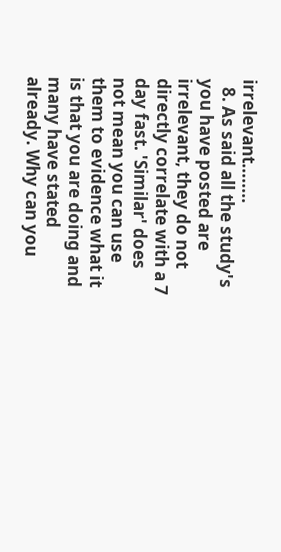irrelevant........
  8. As said all the study's you have posted are irrelevant, they do not directly correlate with a 7 day fast. 'Similar' does not mean you can use them to evidence what it is that you are doing and many have stated already. Why can you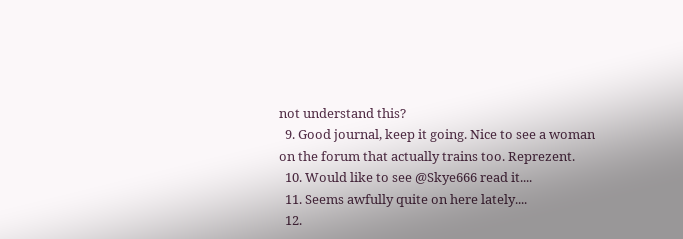not understand this?
  9. Good journal, keep it going. Nice to see a woman on the forum that actually trains too. Reprezent.
  10. Would like to see @Skye666 read it....
  11. Seems awfully quite on here lately....
  12.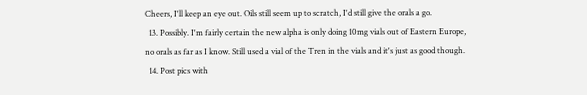Cheers, I'll keep an eye out. Oils still seem up to scratch, I'd still give the orals a go.
  13. Possibly. I'm fairly certain the new alpha is only doing 10mg vials out of Eastern Europe, no orals as far as I know. Still used a vial of the Tren in the vials and it's just as good though.
  14. Post pics with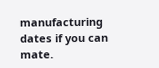manufacturing dates if you can mate.